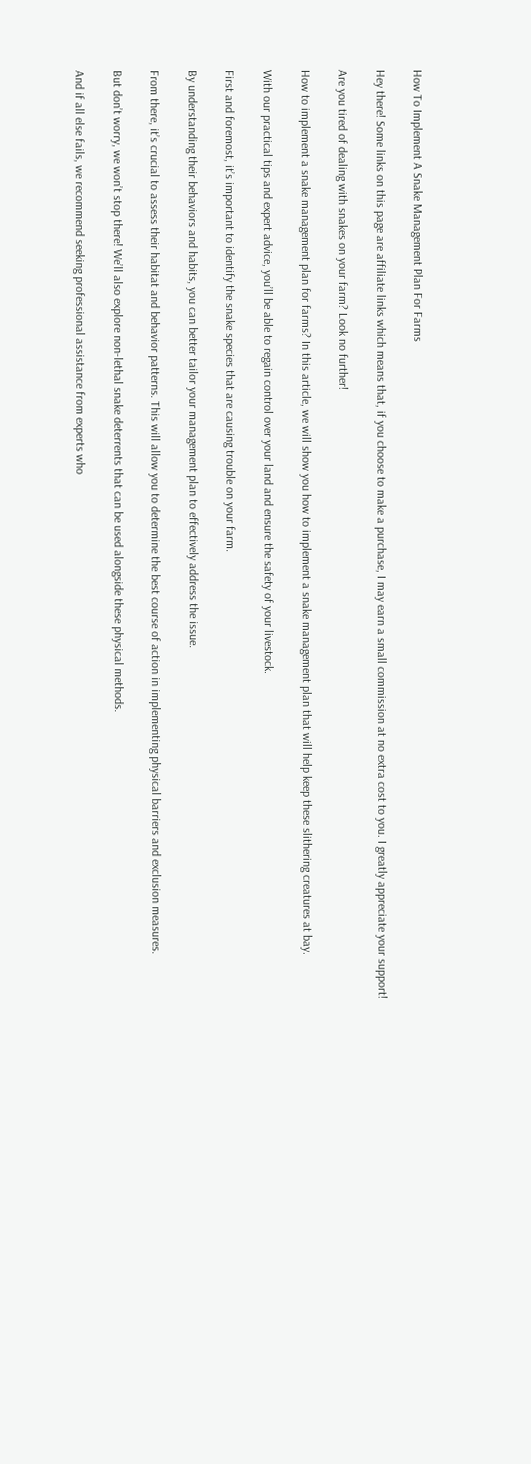How To Implement A Snake Management Plan For Farms

Hey there! Some links on this page are affiliate links which means that, if you choose to make a purchase, I may earn a small commission at no extra cost to you. I greatly appreciate your support!

Are you tired of dealing with snakes on your farm? Look no further!

How to implement a snake management plan for farms? In this article, we will show you how to implement a snake management plan that will help keep these slithering creatures at bay.

With our practical tips and expert advice, you’ll be able to regain control over your land and ensure the safety of your livestock.

First and foremost, it’s important to identify the snake species that are causing trouble on your farm.

By understanding their behaviors and habits, you can better tailor your management plan to effectively address the issue.

From there, it’s crucial to assess their habitat and behavior patterns. This will allow you to determine the best course of action in implementing physical barriers and exclusion measures.

But don’t worry, we won’t stop there! We’ll also explore non-lethal snake deterrents that can be used alongside these physical methods.

And if all else fails, we recommend seeking professional assistance from experts who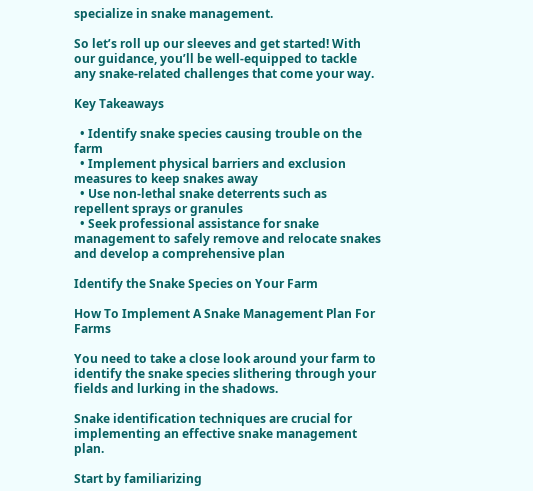specialize in snake management.

So let’s roll up our sleeves and get started! With our guidance, you’ll be well-equipped to tackle any snake-related challenges that come your way.

Key Takeaways

  • Identify snake species causing trouble on the farm
  • Implement physical barriers and exclusion measures to keep snakes away
  • Use non-lethal snake deterrents such as repellent sprays or granules
  • Seek professional assistance for snake management to safely remove and relocate snakes and develop a comprehensive plan

Identify the Snake Species on Your Farm

How To Implement A Snake Management Plan For Farms

You need to take a close look around your farm to identify the snake species slithering through your fields and lurking in the shadows.

Snake identification techniques are crucial for implementing an effective snake management plan.

Start by familiarizing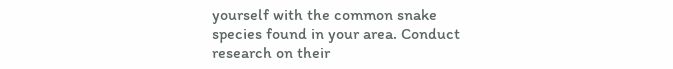yourself with the common snake species found in your area. Conduct research on their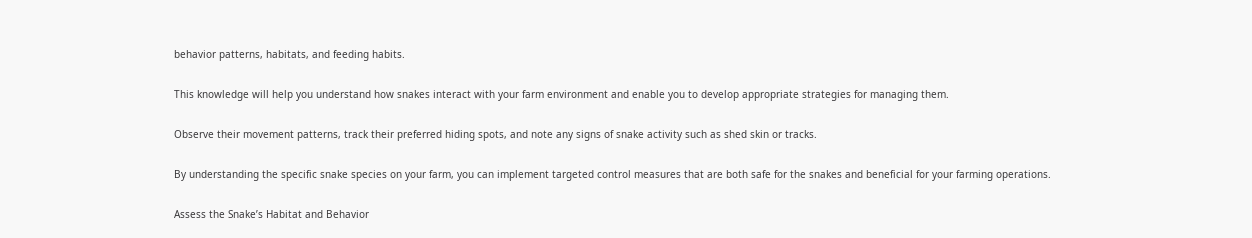behavior patterns, habitats, and feeding habits.

This knowledge will help you understand how snakes interact with your farm environment and enable you to develop appropriate strategies for managing them.

Observe their movement patterns, track their preferred hiding spots, and note any signs of snake activity such as shed skin or tracks.

By understanding the specific snake species on your farm, you can implement targeted control measures that are both safe for the snakes and beneficial for your farming operations.

Assess the Snake’s Habitat and Behavior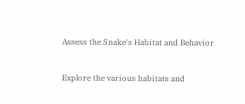Assess the Snake's Habitat and Behavior

Explore the various habitats and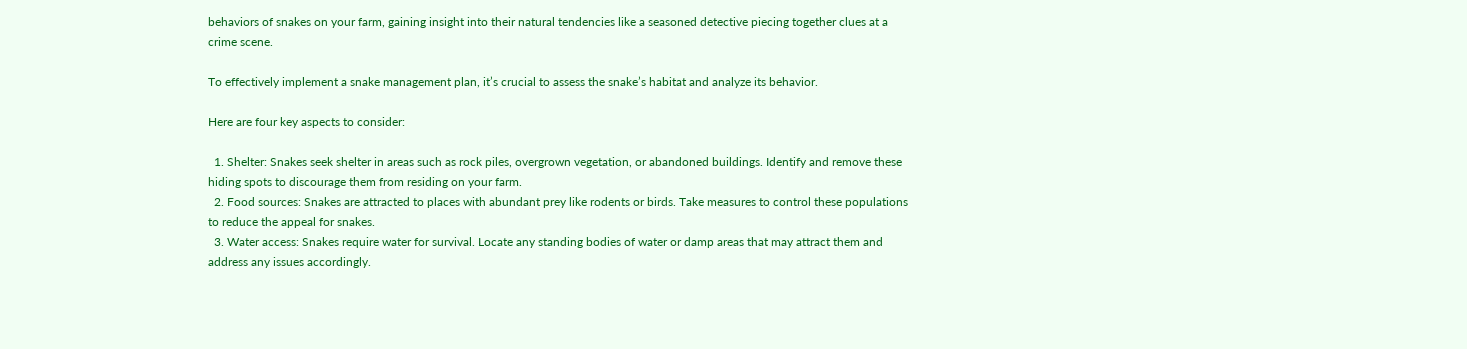behaviors of snakes on your farm, gaining insight into their natural tendencies like a seasoned detective piecing together clues at a crime scene.

To effectively implement a snake management plan, it’s crucial to assess the snake’s habitat and analyze its behavior.

Here are four key aspects to consider:

  1. Shelter: Snakes seek shelter in areas such as rock piles, overgrown vegetation, or abandoned buildings. Identify and remove these hiding spots to discourage them from residing on your farm.
  2. Food sources: Snakes are attracted to places with abundant prey like rodents or birds. Take measures to control these populations to reduce the appeal for snakes.
  3. Water access: Snakes require water for survival. Locate any standing bodies of water or damp areas that may attract them and address any issues accordingly.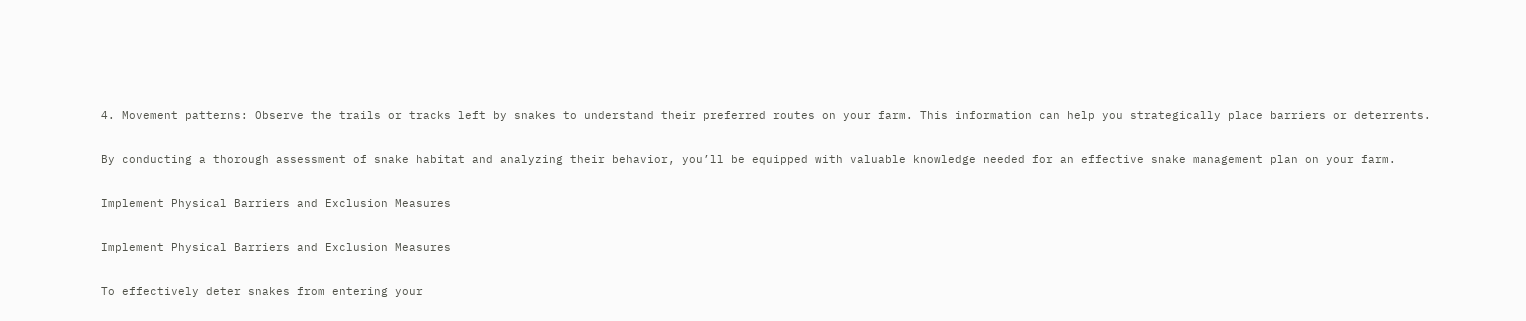4. Movement patterns: Observe the trails or tracks left by snakes to understand their preferred routes on your farm. This information can help you strategically place barriers or deterrents.

By conducting a thorough assessment of snake habitat and analyzing their behavior, you’ll be equipped with valuable knowledge needed for an effective snake management plan on your farm.

Implement Physical Barriers and Exclusion Measures

Implement Physical Barriers and Exclusion Measures

To effectively deter snakes from entering your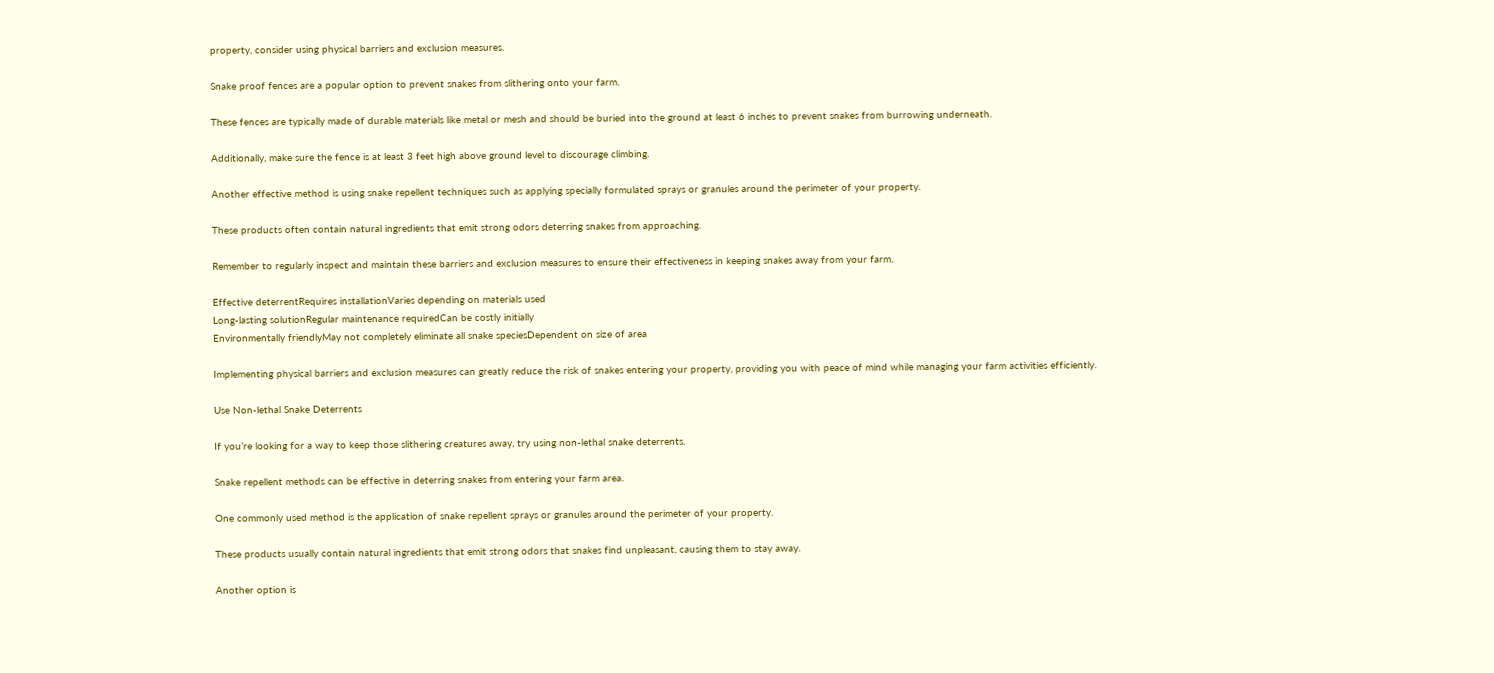property, consider using physical barriers and exclusion measures.

Snake proof fences are a popular option to prevent snakes from slithering onto your farm.

These fences are typically made of durable materials like metal or mesh and should be buried into the ground at least 6 inches to prevent snakes from burrowing underneath.

Additionally, make sure the fence is at least 3 feet high above ground level to discourage climbing.

Another effective method is using snake repellent techniques such as applying specially formulated sprays or granules around the perimeter of your property.

These products often contain natural ingredients that emit strong odors deterring snakes from approaching.

Remember to regularly inspect and maintain these barriers and exclusion measures to ensure their effectiveness in keeping snakes away from your farm.

Effective deterrentRequires installationVaries depending on materials used
Long-lasting solutionRegular maintenance requiredCan be costly initially
Environmentally friendlyMay not completely eliminate all snake speciesDependent on size of area

Implementing physical barriers and exclusion measures can greatly reduce the risk of snakes entering your property, providing you with peace of mind while managing your farm activities efficiently.

Use Non-lethal Snake Deterrents

If you’re looking for a way to keep those slithering creatures away, try using non-lethal snake deterrents.

Snake repellent methods can be effective in deterring snakes from entering your farm area.

One commonly used method is the application of snake repellent sprays or granules around the perimeter of your property.

These products usually contain natural ingredients that emit strong odors that snakes find unpleasant, causing them to stay away.

Another option is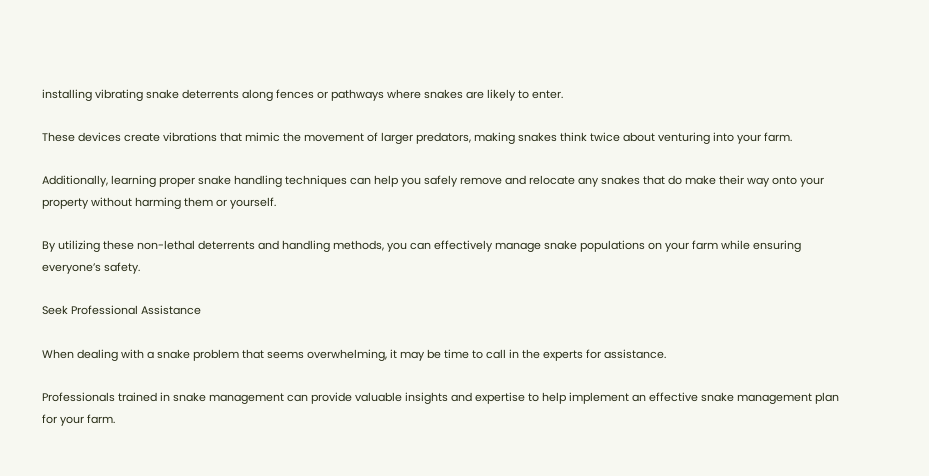installing vibrating snake deterrents along fences or pathways where snakes are likely to enter.

These devices create vibrations that mimic the movement of larger predators, making snakes think twice about venturing into your farm.

Additionally, learning proper snake handling techniques can help you safely remove and relocate any snakes that do make their way onto your property without harming them or yourself.

By utilizing these non-lethal deterrents and handling methods, you can effectively manage snake populations on your farm while ensuring everyone’s safety.

Seek Professional Assistance

When dealing with a snake problem that seems overwhelming, it may be time to call in the experts for assistance.

Professionals trained in snake management can provide valuable insights and expertise to help implement an effective snake management plan for your farm.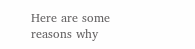Here are some reasons why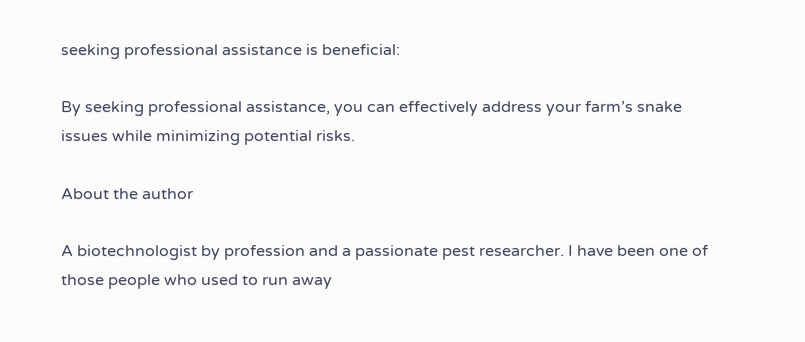seeking professional assistance is beneficial:

By seeking professional assistance, you can effectively address your farm’s snake issues while minimizing potential risks.

About the author

A biotechnologist by profession and a passionate pest researcher. I have been one of those people who used to run away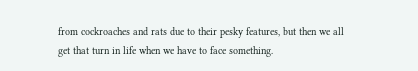from cockroaches and rats due to their pesky features, but then we all get that turn in life when we have to face something.